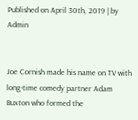Published on April 30th, 2019 | by Admin


Joe Cornish made his name on TV with long-time comedy partner Adam Buxton who formed the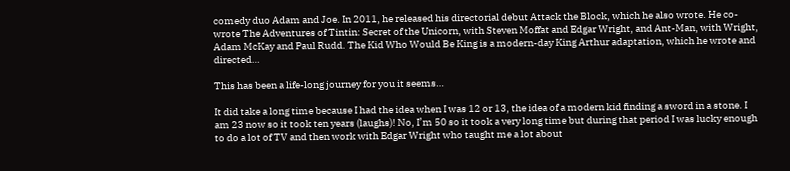comedy duo Adam and Joe. In 2011, he released his directorial debut Attack the Block, which he also wrote. He co-wrote The Adventures of Tintin: Secret of the Unicorn, with Steven Moffat and Edgar Wright, and Ant-Man, with Wright, Adam McKay and Paul Rudd. The Kid Who Would Be King is a modern-day King Arthur adaptation, which he wrote and directed…

This has been a life-long journey for you it seems…

It did take a long time because I had the idea when I was 12 or 13, the idea of a modern kid finding a sword in a stone. I am 23 now so it took ten years (laughs)! No, I’m 50 so it took a very long time but during that period I was lucky enough to do a lot of TV and then work with Edgar Wright who taught me a lot about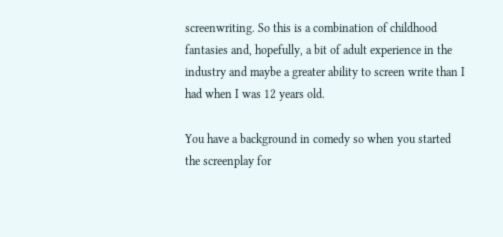screenwriting. So this is a combination of childhood fantasies and, hopefully, a bit of adult experience in the industry and maybe a greater ability to screen write than I had when I was 12 years old.

You have a background in comedy so when you started the screenplay for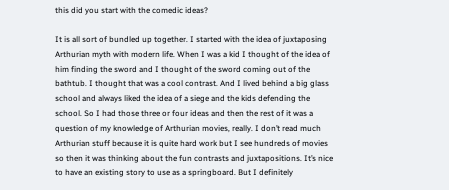this did you start with the comedic ideas?

It is all sort of bundled up together. I started with the idea of juxtaposing Arthurian myth with modern life. When I was a kid I thought of the idea of him finding the sword and I thought of the sword coming out of the bathtub. I thought that was a cool contrast. And I lived behind a big glass school and always liked the idea of a siege and the kids defending the school. So I had those three or four ideas and then the rest of it was a question of my knowledge of Arthurian movies, really. I don’t read much Arthurian stuff because it is quite hard work but I see hundreds of movies so then it was thinking about the fun contrasts and juxtapositions. It’s nice to have an existing story to use as a springboard. But I definitely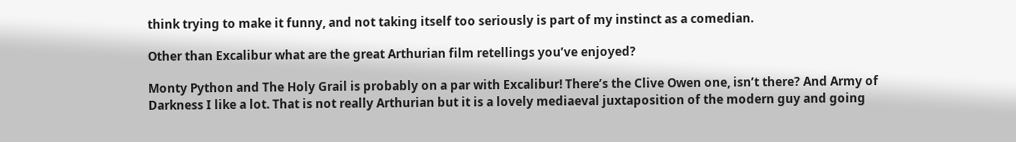think trying to make it funny, and not taking itself too seriously is part of my instinct as a comedian.

Other than Excalibur what are the great Arthurian film retellings you’ve enjoyed?

Monty Python and The Holy Grail is probably on a par with Excalibur! There’s the Clive Owen one, isn’t there? And Army of Darkness I like a lot. That is not really Arthurian but it is a lovely mediaeval juxtaposition of the modern guy and going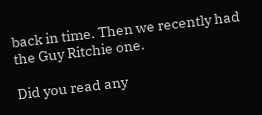back in time. Then we recently had the Guy Ritchie one.

Did you read any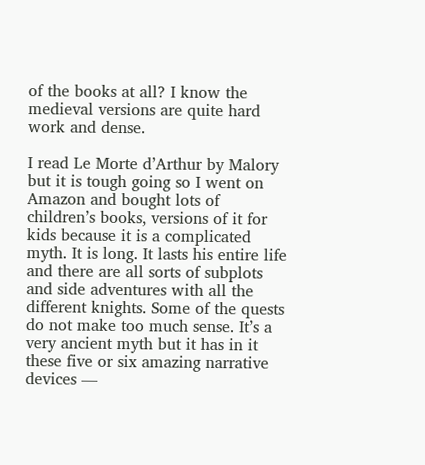of the books at all? I know the medieval versions are quite hard work and dense.

I read Le Morte d’Arthur by Malory but it is tough going so I went on Amazon and bought lots of children’s books, versions of it for kids because it is a complicated myth. It is long. It lasts his entire life and there are all sorts of subplots and side adventures with all the different knights. Some of the quests do not make too much sense. It’s a very ancient myth but it has in it these five or six amazing narrative devices —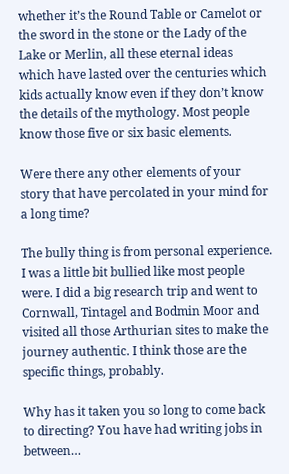whether it’s the Round Table or Camelot or the sword in the stone or the Lady of the Lake or Merlin, all these eternal ideas which have lasted over the centuries which kids actually know even if they don’t know the details of the mythology. Most people know those five or six basic elements.

Were there any other elements of your story that have percolated in your mind for a long time?

The bully thing is from personal experience. I was a little bit bullied like most people were. I did a big research trip and went to Cornwall, Tintagel and Bodmin Moor and visited all those Arthurian sites to make the journey authentic. I think those are the specific things, probably.

Why has it taken you so long to come back to directing? You have had writing jobs in between…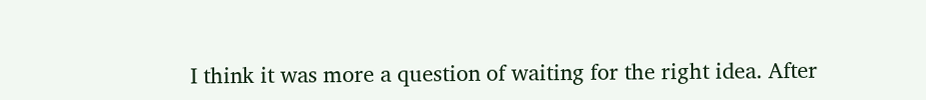I think it was more a question of waiting for the right idea. After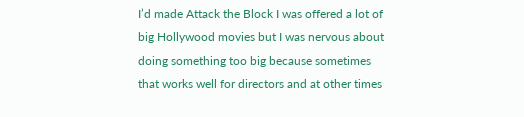I’d made Attack the Block I was offered a lot of big Hollywood movies but I was nervous about doing something too big because sometimes that works well for directors and at other times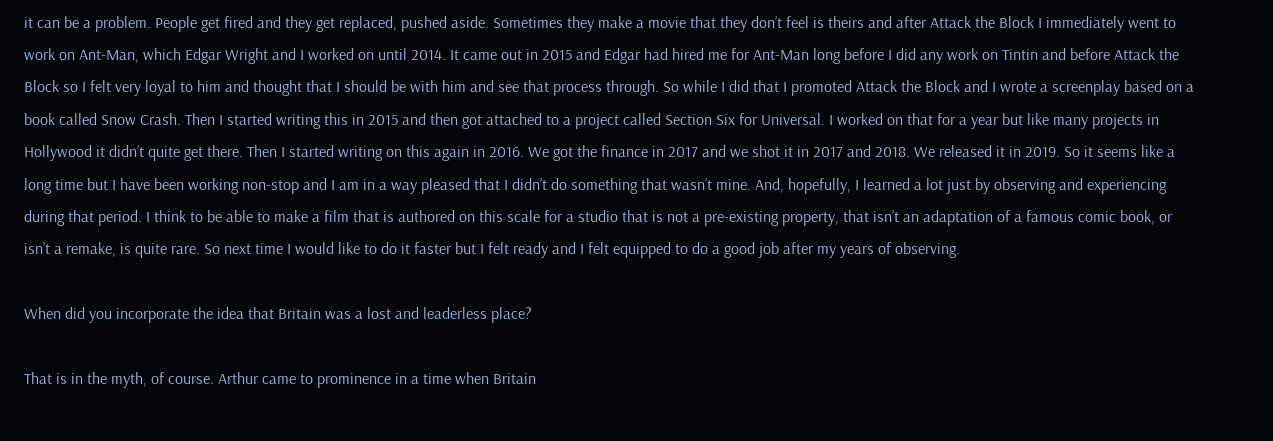it can be a problem. People get fired and they get replaced, pushed aside. Sometimes they make a movie that they don’t feel is theirs and after Attack the Block I immediately went to work on Ant-Man, which Edgar Wright and I worked on until 2014. It came out in 2015 and Edgar had hired me for Ant-Man long before I did any work on Tintin and before Attack the Block so I felt very loyal to him and thought that I should be with him and see that process through. So while I did that I promoted Attack the Block and I wrote a screenplay based on a book called Snow Crash. Then I started writing this in 2015 and then got attached to a project called Section Six for Universal. I worked on that for a year but like many projects in Hollywood it didn’t quite get there. Then I started writing on this again in 2016. We got the finance in 2017 and we shot it in 2017 and 2018. We released it in 2019. So it seems like a long time but I have been working non-stop and I am in a way pleased that I didn’t do something that wasn’t mine. And, hopefully, I learned a lot just by observing and experiencing during that period. I think to be able to make a film that is authored on this scale for a studio that is not a pre-existing property, that isn’t an adaptation of a famous comic book, or isn’t a remake, is quite rare. So next time I would like to do it faster but I felt ready and I felt equipped to do a good job after my years of observing.

When did you incorporate the idea that Britain was a lost and leaderless place?

That is in the myth, of course. Arthur came to prominence in a time when Britain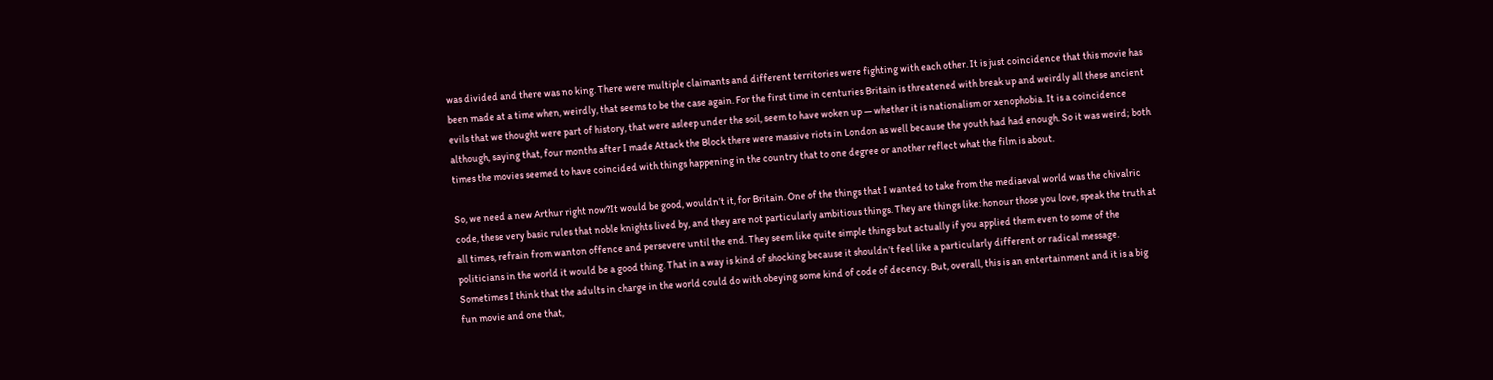was divided and there was no king. There were multiple claimants and different territories were fighting with each other. It is just coincidence that this movie has been made at a time when, weirdly, that seems to be the case again. For the first time in centuries Britain is threatened with break up and weirdly all these ancient evils that we thought were part of history, that were asleep under the soil, seem to have woken up — whether it is nationalism or xenophobia. It is a coincidence although, saying that, four months after I made Attack the Block there were massive riots in London as well because the youth had had enough. So it was weird; both times the movies seemed to have coincided with things happening in the country that to one degree or another reflect what the film is about.

So, we need a new Arthur right now?It would be good, wouldn’t it, for Britain. One of the things that I wanted to take from the mediaeval world was the chivalric code, these very basic rules that noble knights lived by, and they are not particularly ambitious things. They are things like: honour those you love, speak the truth at all times, refrain from wanton offence and persevere until the end. They seem like quite simple things but actually if you applied them even to some of the politicians in the world it would be a good thing. That in a way is kind of shocking because it shouldn’t feel like a particularly different or radical message. Sometimes I think that the adults in charge in the world could do with obeying some kind of code of decency. But, overall, this is an entertainment and it is a big fun movie and one that,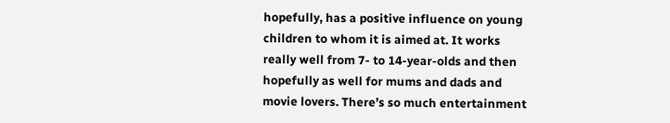hopefully, has a positive influence on young children to whom it is aimed at. It works really well from 7- to 14-year-olds and then hopefully as well for mums and dads and movie lovers. There’s so much entertainment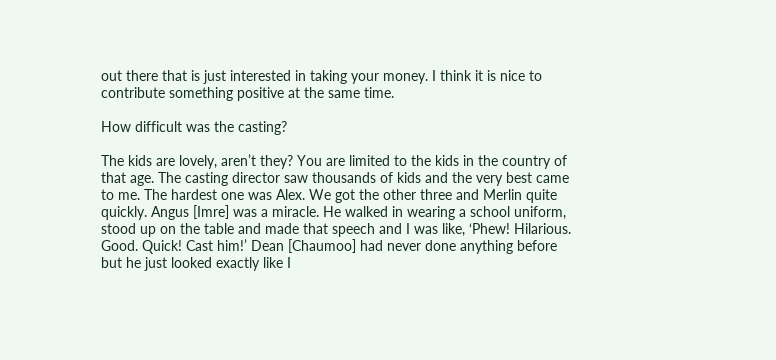out there that is just interested in taking your money. I think it is nice to contribute something positive at the same time.

How difficult was the casting?

The kids are lovely, aren’t they? You are limited to the kids in the country of that age. The casting director saw thousands of kids and the very best came to me. The hardest one was Alex. We got the other three and Merlin quite quickly. Angus [Imre] was a miracle. He walked in wearing a school uniform, stood up on the table and made that speech and I was like, ‘Phew! Hilarious. Good. Quick! Cast him!’ Dean [Chaumoo] had never done anything before but he just looked exactly like I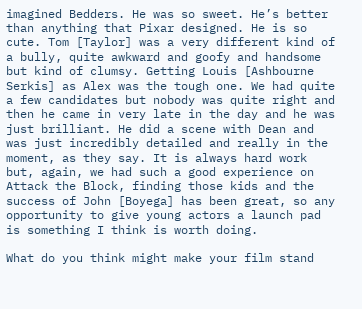imagined Bedders. He was so sweet. He’s better than anything that Pixar designed. He is so cute. Tom [Taylor] was a very different kind of a bully, quite awkward and goofy and handsome but kind of clumsy. Getting Louis [Ashbourne Serkis] as Alex was the tough one. We had quite a few candidates but nobody was quite right and then he came in very late in the day and he was just brilliant. He did a scene with Dean and was just incredibly detailed and really in the moment, as they say. It is always hard work but, again, we had such a good experience on Attack the Block, finding those kids and the success of John [Boyega] has been great, so any opportunity to give young actors a launch pad is something I think is worth doing.

What do you think might make your film stand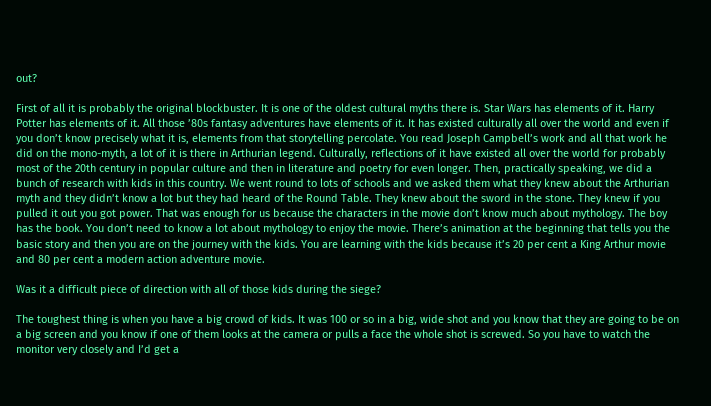out?

First of all it is probably the original blockbuster. It is one of the oldest cultural myths there is. Star Wars has elements of it. Harry Potter has elements of it. All those ’80s fantasy adventures have elements of it. It has existed culturally all over the world and even if you don’t know precisely what it is, elements from that storytelling percolate. You read Joseph Campbell’s work and all that work he did on the mono-myth, a lot of it is there in Arthurian legend. Culturally, reflections of it have existed all over the world for probably most of the 20th century in popular culture and then in literature and poetry for even longer. Then, practically speaking, we did a bunch of research with kids in this country. We went round to lots of schools and we asked them what they knew about the Arthurian myth and they didn’t know a lot but they had heard of the Round Table. They knew about the sword in the stone. They knew if you pulled it out you got power. That was enough for us because the characters in the movie don’t know much about mythology. The boy has the book. You don’t need to know a lot about mythology to enjoy the movie. There’s animation at the beginning that tells you the basic story and then you are on the journey with the kids. You are learning with the kids because it’s 20 per cent a King Arthur movie and 80 per cent a modern action adventure movie.

Was it a difficult piece of direction with all of those kids during the siege?

The toughest thing is when you have a big crowd of kids. It was 100 or so in a big, wide shot and you know that they are going to be on a big screen and you know if one of them looks at the camera or pulls a face the whole shot is screwed. So you have to watch the monitor very closely and I’d get a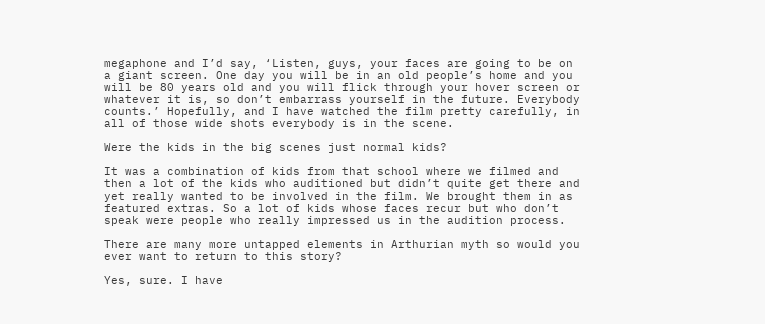megaphone and I’d say, ‘Listen, guys, your faces are going to be on a giant screen. One day you will be in an old people’s home and you will be 80 years old and you will flick through your hover screen or whatever it is, so don’t embarrass yourself in the future. Everybody counts.’ Hopefully, and I have watched the film pretty carefully, in all of those wide shots everybody is in the scene.

Were the kids in the big scenes just normal kids?

It was a combination of kids from that school where we filmed and then a lot of the kids who auditioned but didn’t quite get there and yet really wanted to be involved in the film. We brought them in as featured extras. So a lot of kids whose faces recur but who don’t speak were people who really impressed us in the audition process.

There are many more untapped elements in Arthurian myth so would you ever want to return to this story?

Yes, sure. I have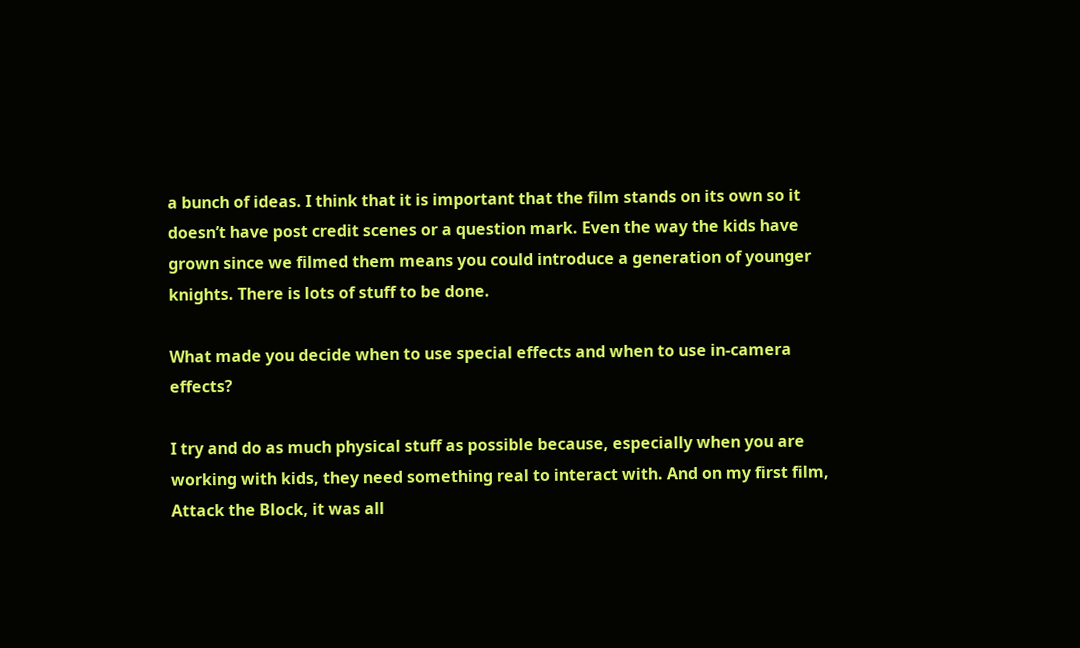a bunch of ideas. I think that it is important that the film stands on its own so it doesn’t have post credit scenes or a question mark. Even the way the kids have grown since we filmed them means you could introduce a generation of younger knights. There is lots of stuff to be done.

What made you decide when to use special effects and when to use in-camera effects?

I try and do as much physical stuff as possible because, especially when you are working with kids, they need something real to interact with. And on my first film, Attack the Block, it was all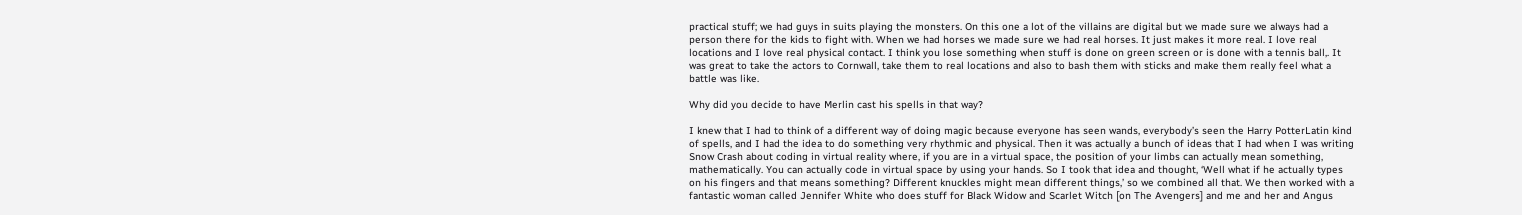practical stuff; we had guys in suits playing the monsters. On this one a lot of the villains are digital but we made sure we always had a person there for the kids to fight with. When we had horses we made sure we had real horses. It just makes it more real. I love real locations and I love real physical contact. I think you lose something when stuff is done on green screen or is done with a tennis ball,. It was great to take the actors to Cornwall, take them to real locations and also to bash them with sticks and make them really feel what a battle was like.

Why did you decide to have Merlin cast his spells in that way?

I knew that I had to think of a different way of doing magic because everyone has seen wands, everybody’s seen the Harry PotterLatin kind of spells, and I had the idea to do something very rhythmic and physical. Then it was actually a bunch of ideas that I had when I was writing Snow Crash about coding in virtual reality where, if you are in a virtual space, the position of your limbs can actually mean something, mathematically. You can actually code in virtual space by using your hands. So I took that idea and thought, ‘Well what if he actually types on his fingers and that means something? Different knuckles might mean different things,’ so we combined all that. We then worked with a fantastic woman called Jennifer White who does stuff for Black Widow and Scarlet Witch [on The Avengers] and me and her and Angus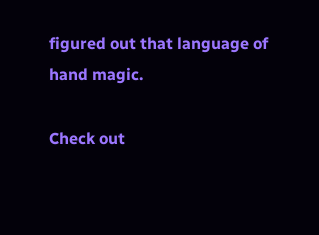figured out that language of hand magic.

Check out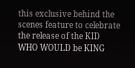this exclusive behind the scenes feature to celebrate the release of the KID WHO WOULD be KING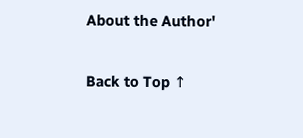About the Author'

Back to Top ↑